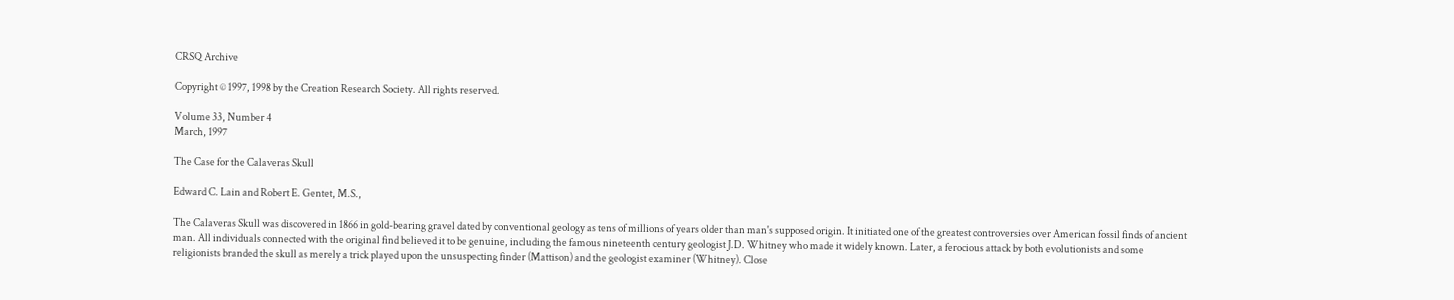CRSQ Archive

Copyright © 1997, 1998 by the Creation Research Society. All rights reserved.

Volume 33, Number 4
March, 1997

The Case for the Calaveras Skull

Edward C. Lain and Robert E. Gentet, M.S.,

The Calaveras Skull was discovered in 1866 in gold-bearing gravel dated by conventional geology as tens of millions of years older than man's supposed origin. It initiated one of the greatest controversies over American fossil finds of ancient man. All individuals connected with the original find believed it to be genuine, including the famous nineteenth century geologist J.D. Whitney who made it widely known. Later, a ferocious attack by both evolutionists and some religionists branded the skull as merely a trick played upon the unsuspecting finder (Mattison) and the geologist examiner (Whitney). Close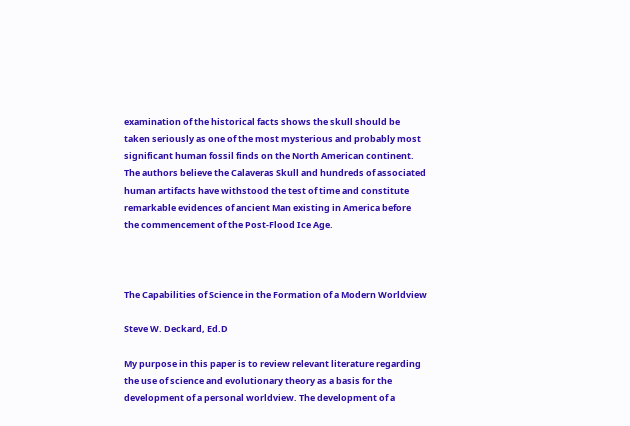examination of the historical facts shows the skull should be taken seriously as one of the most mysterious and probably most significant human fossil finds on the North American continent. The authors believe the Calaveras Skull and hundreds of associated human artifacts have withstood the test of time and constitute remarkable evidences of ancient Man existing in America before the commencement of the Post-Flood Ice Age.



The Capabilities of Science in the Formation of a Modern Worldview

Steve W. Deckard, Ed.D

My purpose in this paper is to review relevant literature regarding the use of science and evolutionary theory as a basis for the development of a personal worldview. The development of a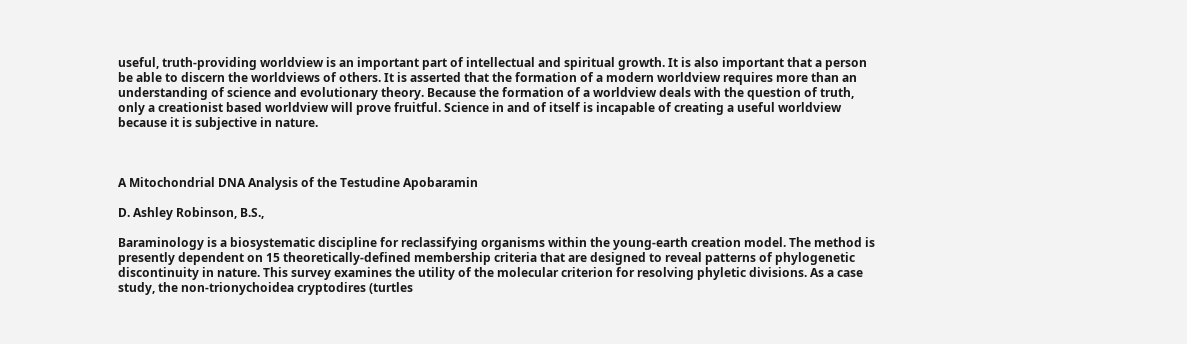useful, truth-providing worldview is an important part of intellectual and spiritual growth. It is also important that a person be able to discern the worldviews of others. It is asserted that the formation of a modern worldview requires more than an understanding of science and evolutionary theory. Because the formation of a worldview deals with the question of truth, only a creationist based worldview will prove fruitful. Science in and of itself is incapable of creating a useful worldview because it is subjective in nature.



A Mitochondrial DNA Analysis of the Testudine Apobaramin

D. Ashley Robinson, B.S.,

Baraminology is a biosystematic discipline for reclassifying organisms within the young-earth creation model. The method is presently dependent on 15 theoretically-defined membership criteria that are designed to reveal patterns of phylogenetic discontinuity in nature. This survey examines the utility of the molecular criterion for resolving phyletic divisions. As a case study, the non-trionychoidea cryptodires (turtles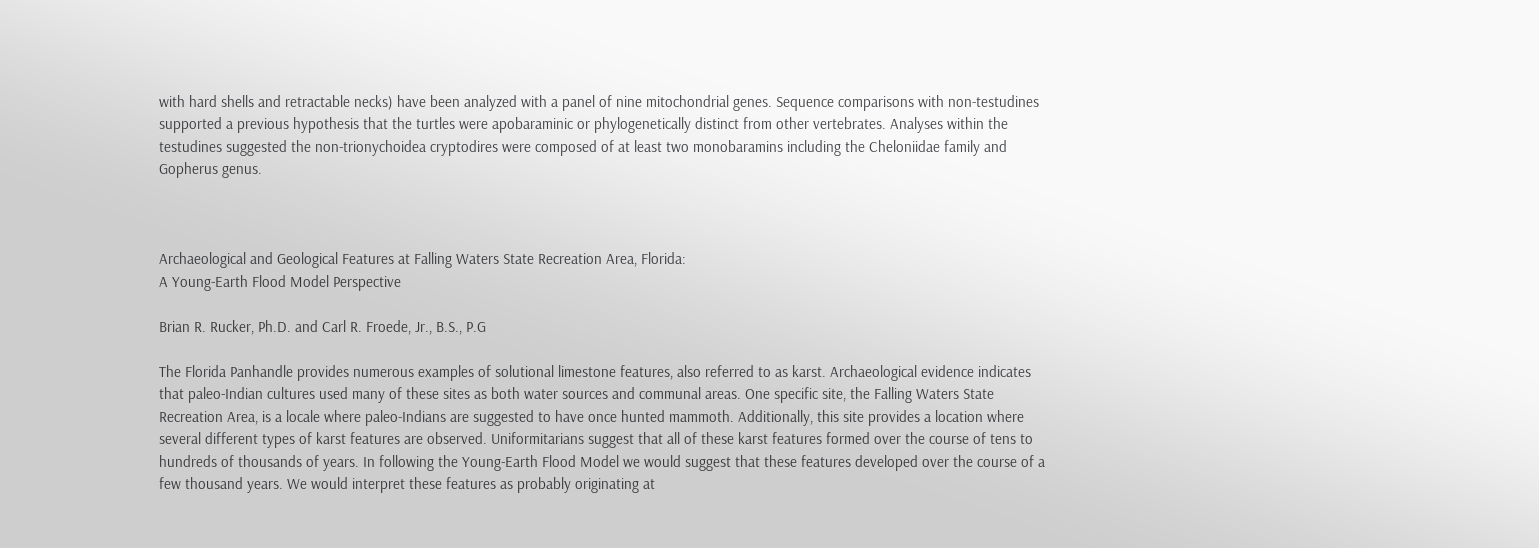with hard shells and retractable necks) have been analyzed with a panel of nine mitochondrial genes. Sequence comparisons with non-testudines supported a previous hypothesis that the turtles were apobaraminic or phylogenetically distinct from other vertebrates. Analyses within the testudines suggested the non-trionychoidea cryptodires were composed of at least two monobaramins including the Cheloniidae family and Gopherus genus.



Archaeological and Geological Features at Falling Waters State Recreation Area, Florida:
A Young-Earth Flood Model Perspective

Brian R. Rucker, Ph.D. and Carl R. Froede, Jr., B.S., P.G

The Florida Panhandle provides numerous examples of solutional limestone features, also referred to as karst. Archaeological evidence indicates that paleo-Indian cultures used many of these sites as both water sources and communal areas. One specific site, the Falling Waters State Recreation Area, is a locale where paleo-Indians are suggested to have once hunted mammoth. Additionally, this site provides a location where several different types of karst features are observed. Uniformitarians suggest that all of these karst features formed over the course of tens to hundreds of thousands of years. In following the Young-Earth Flood Model we would suggest that these features developed over the course of a few thousand years. We would interpret these features as probably originating at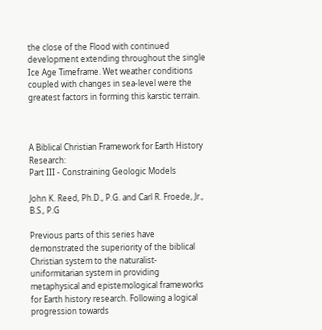the close of the Flood with continued development extending throughout the single Ice Age Timeframe. Wet weather conditions coupled with changes in sea-level were the greatest factors in forming this karstic terrain.



A Biblical Christian Framework for Earth History Research:
Part III - Constraining Geologic Models

John K. Reed, Ph.D., P.G. and Carl R. Froede, Jr., B.S., P.G

Previous parts of this series have demonstrated the superiority of the biblical Christian system to the naturalist-uniformitarian system in providing metaphysical and epistemological frameworks for Earth history research. Following a logical progression towards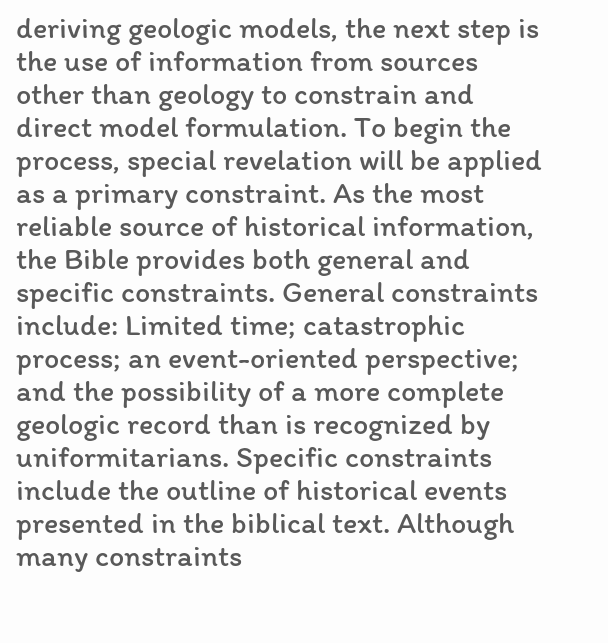deriving geologic models, the next step is the use of information from sources other than geology to constrain and direct model formulation. To begin the process, special revelation will be applied as a primary constraint. As the most reliable source of historical information, the Bible provides both general and specific constraints. General constraints include: Limited time; catastrophic process; an event-oriented perspective; and the possibility of a more complete geologic record than is recognized by uniformitarians. Specific constraints include the outline of historical events presented in the biblical text. Although many constraints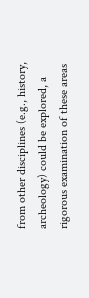from other disciplines (e.g., history, archeology) could be explored, a rigorous examination of these areas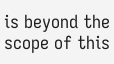is beyond the scope of this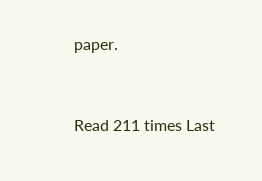paper.


Read 211 times Last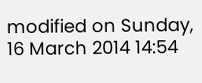modified on Sunday, 16 March 2014 14:54